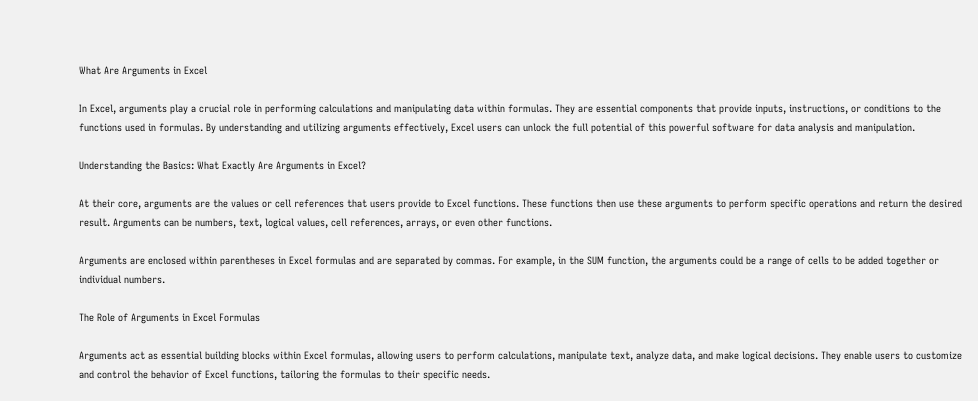What Are Arguments in Excel

In Excel, arguments play a crucial role in performing calculations and manipulating data within formulas. They are essential components that provide inputs, instructions, or conditions to the functions used in formulas. By understanding and utilizing arguments effectively, Excel users can unlock the full potential of this powerful software for data analysis and manipulation.

Understanding the Basics: What Exactly Are Arguments in Excel?

At their core, arguments are the values or cell references that users provide to Excel functions. These functions then use these arguments to perform specific operations and return the desired result. Arguments can be numbers, text, logical values, cell references, arrays, or even other functions.

Arguments are enclosed within parentheses in Excel formulas and are separated by commas. For example, in the SUM function, the arguments could be a range of cells to be added together or individual numbers.

The Role of Arguments in Excel Formulas

Arguments act as essential building blocks within Excel formulas, allowing users to perform calculations, manipulate text, analyze data, and make logical decisions. They enable users to customize and control the behavior of Excel functions, tailoring the formulas to their specific needs.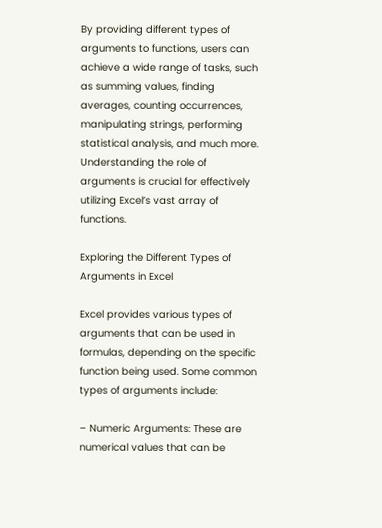By providing different types of arguments to functions, users can achieve a wide range of tasks, such as summing values, finding averages, counting occurrences, manipulating strings, performing statistical analysis, and much more. Understanding the role of arguments is crucial for effectively utilizing Excel’s vast array of functions.

Exploring the Different Types of Arguments in Excel

Excel provides various types of arguments that can be used in formulas, depending on the specific function being used. Some common types of arguments include:

– Numeric Arguments: These are numerical values that can be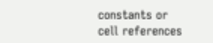constants or cell references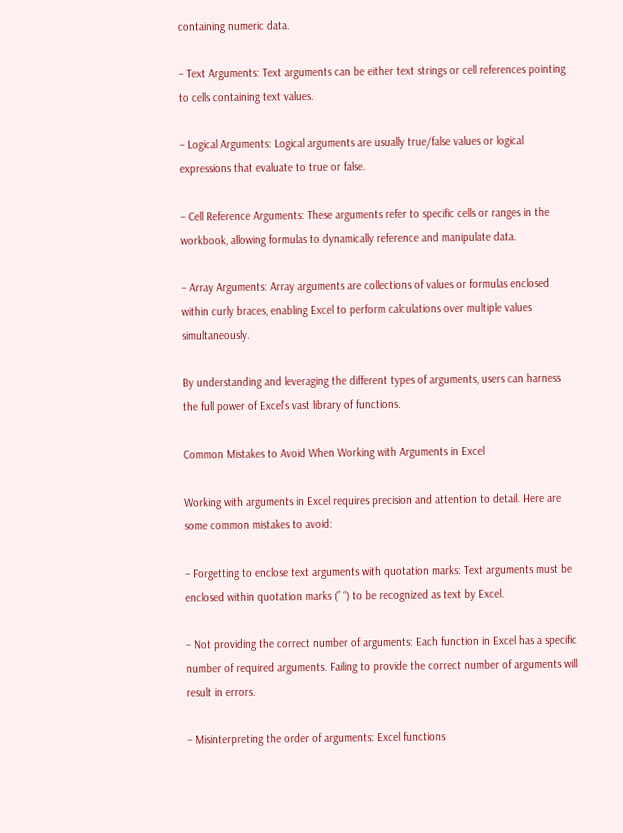containing numeric data.

– Text Arguments: Text arguments can be either text strings or cell references pointing to cells containing text values.

– Logical Arguments: Logical arguments are usually true/false values or logical expressions that evaluate to true or false.

– Cell Reference Arguments: These arguments refer to specific cells or ranges in the workbook, allowing formulas to dynamically reference and manipulate data.

– Array Arguments: Array arguments are collections of values or formulas enclosed within curly braces, enabling Excel to perform calculations over multiple values simultaneously.

By understanding and leveraging the different types of arguments, users can harness the full power of Excel’s vast library of functions.

Common Mistakes to Avoid When Working with Arguments in Excel

Working with arguments in Excel requires precision and attention to detail. Here are some common mistakes to avoid:

– Forgetting to enclose text arguments with quotation marks: Text arguments must be enclosed within quotation marks (” “) to be recognized as text by Excel.

– Not providing the correct number of arguments: Each function in Excel has a specific number of required arguments. Failing to provide the correct number of arguments will result in errors.

– Misinterpreting the order of arguments: Excel functions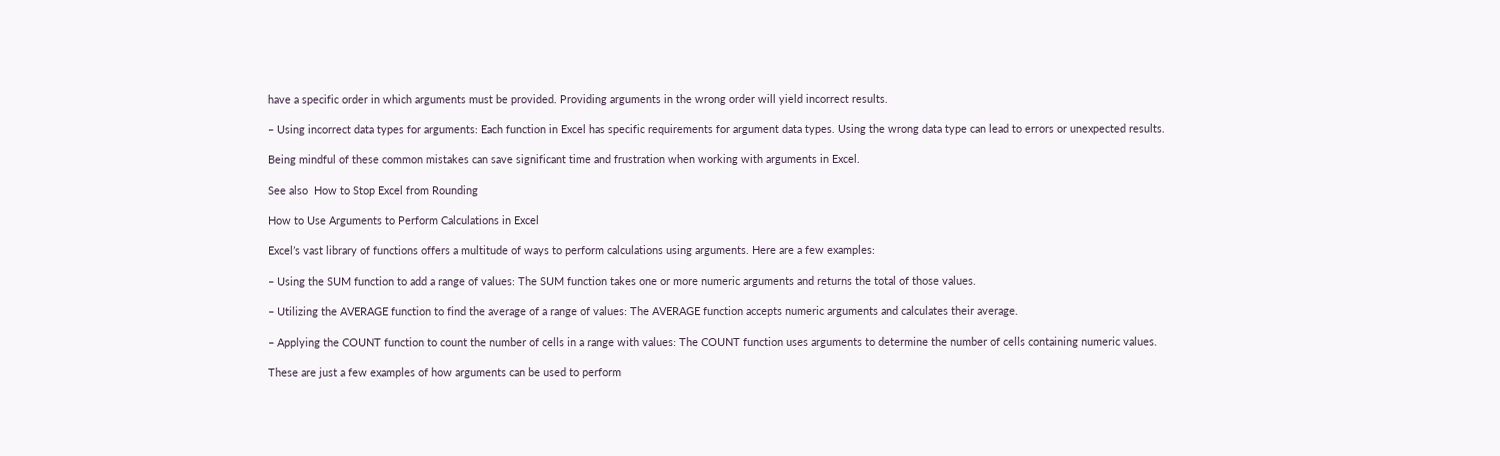have a specific order in which arguments must be provided. Providing arguments in the wrong order will yield incorrect results.

– Using incorrect data types for arguments: Each function in Excel has specific requirements for argument data types. Using the wrong data type can lead to errors or unexpected results.

Being mindful of these common mistakes can save significant time and frustration when working with arguments in Excel.

See also  How to Stop Excel from Rounding

How to Use Arguments to Perform Calculations in Excel

Excel’s vast library of functions offers a multitude of ways to perform calculations using arguments. Here are a few examples:

– Using the SUM function to add a range of values: The SUM function takes one or more numeric arguments and returns the total of those values.

– Utilizing the AVERAGE function to find the average of a range of values: The AVERAGE function accepts numeric arguments and calculates their average.

– Applying the COUNT function to count the number of cells in a range with values: The COUNT function uses arguments to determine the number of cells containing numeric values.

These are just a few examples of how arguments can be used to perform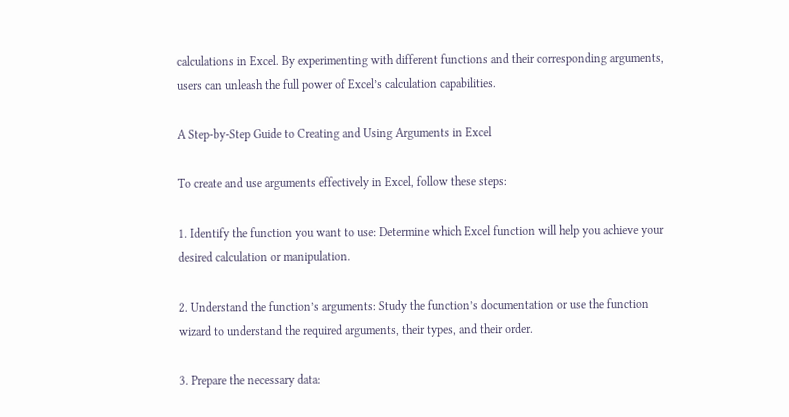calculations in Excel. By experimenting with different functions and their corresponding arguments, users can unleash the full power of Excel’s calculation capabilities.

A Step-by-Step Guide to Creating and Using Arguments in Excel

To create and use arguments effectively in Excel, follow these steps:

1. Identify the function you want to use: Determine which Excel function will help you achieve your desired calculation or manipulation.

2. Understand the function’s arguments: Study the function’s documentation or use the function wizard to understand the required arguments, their types, and their order.

3. Prepare the necessary data: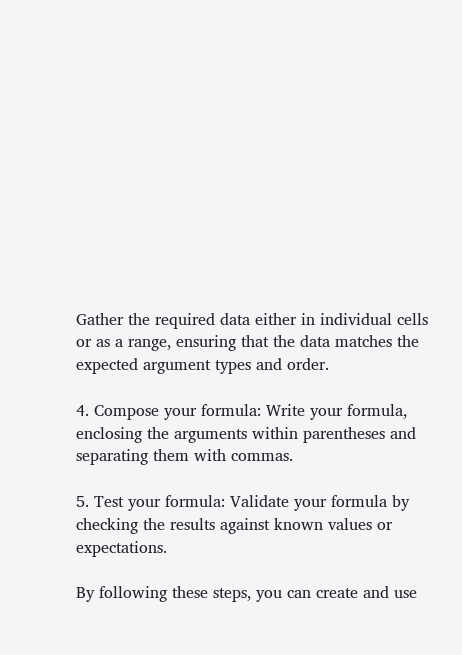Gather the required data either in individual cells or as a range, ensuring that the data matches the expected argument types and order.

4. Compose your formula: Write your formula, enclosing the arguments within parentheses and separating them with commas.

5. Test your formula: Validate your formula by checking the results against known values or expectations.

By following these steps, you can create and use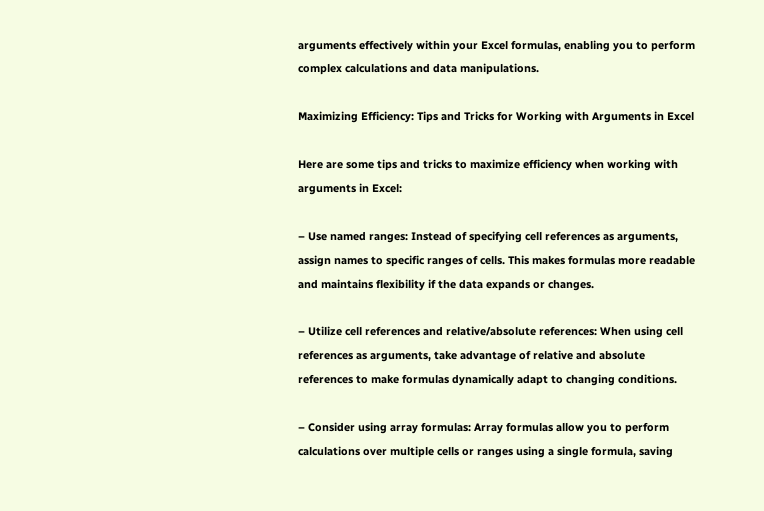arguments effectively within your Excel formulas, enabling you to perform complex calculations and data manipulations.

Maximizing Efficiency: Tips and Tricks for Working with Arguments in Excel

Here are some tips and tricks to maximize efficiency when working with arguments in Excel:

– Use named ranges: Instead of specifying cell references as arguments, assign names to specific ranges of cells. This makes formulas more readable and maintains flexibility if the data expands or changes.

– Utilize cell references and relative/absolute references: When using cell references as arguments, take advantage of relative and absolute references to make formulas dynamically adapt to changing conditions.

– Consider using array formulas: Array formulas allow you to perform calculations over multiple cells or ranges using a single formula, saving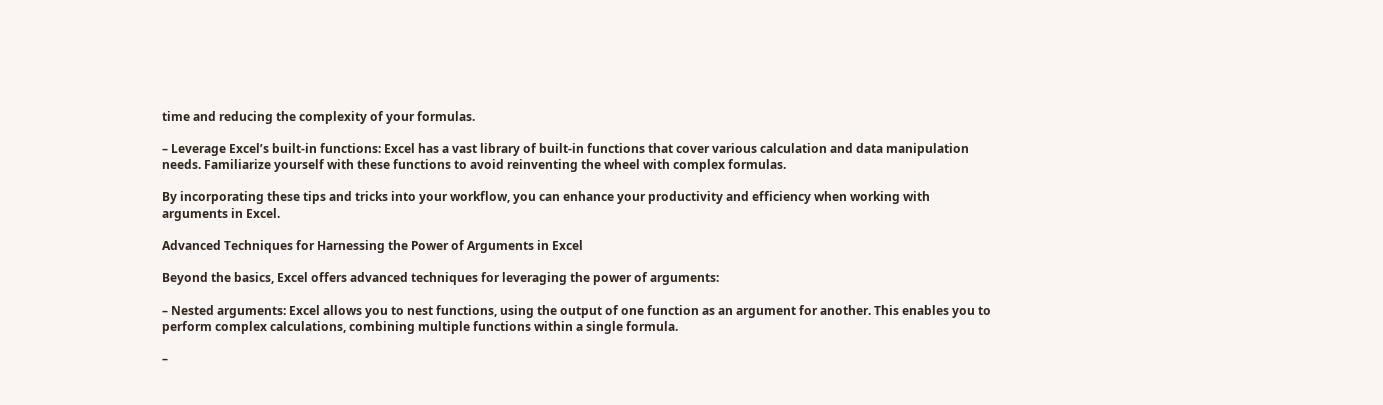time and reducing the complexity of your formulas.

– Leverage Excel’s built-in functions: Excel has a vast library of built-in functions that cover various calculation and data manipulation needs. Familiarize yourself with these functions to avoid reinventing the wheel with complex formulas.

By incorporating these tips and tricks into your workflow, you can enhance your productivity and efficiency when working with arguments in Excel.

Advanced Techniques for Harnessing the Power of Arguments in Excel

Beyond the basics, Excel offers advanced techniques for leveraging the power of arguments:

– Nested arguments: Excel allows you to nest functions, using the output of one function as an argument for another. This enables you to perform complex calculations, combining multiple functions within a single formula.

–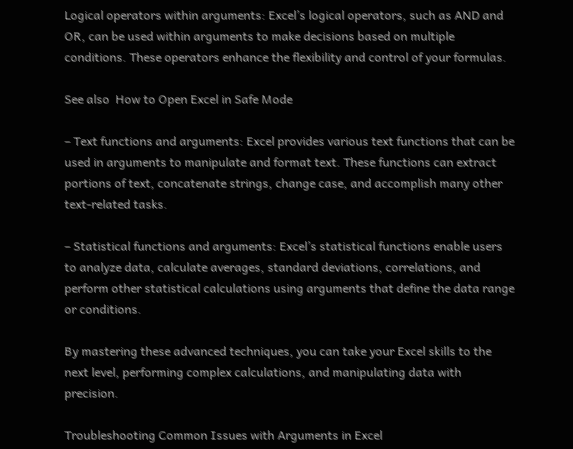Logical operators within arguments: Excel’s logical operators, such as AND and OR, can be used within arguments to make decisions based on multiple conditions. These operators enhance the flexibility and control of your formulas.

See also  How to Open Excel in Safe Mode

– Text functions and arguments: Excel provides various text functions that can be used in arguments to manipulate and format text. These functions can extract portions of text, concatenate strings, change case, and accomplish many other text-related tasks.

– Statistical functions and arguments: Excel’s statistical functions enable users to analyze data, calculate averages, standard deviations, correlations, and perform other statistical calculations using arguments that define the data range or conditions.

By mastering these advanced techniques, you can take your Excel skills to the next level, performing complex calculations, and manipulating data with precision.

Troubleshooting Common Issues with Arguments in Excel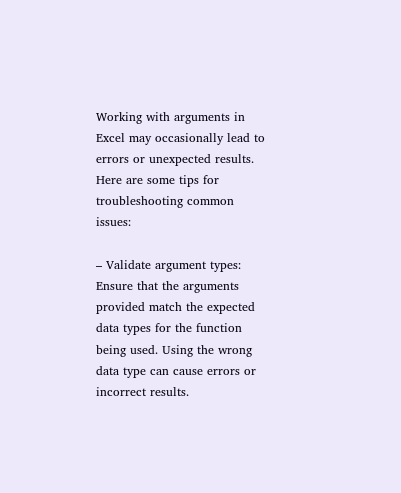Working with arguments in Excel may occasionally lead to errors or unexpected results. Here are some tips for troubleshooting common issues:

– Validate argument types: Ensure that the arguments provided match the expected data types for the function being used. Using the wrong data type can cause errors or incorrect results.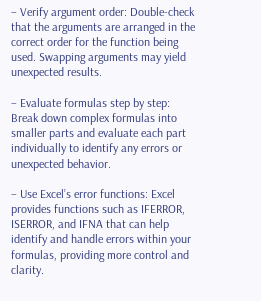– Verify argument order: Double-check that the arguments are arranged in the correct order for the function being used. Swapping arguments may yield unexpected results.

– Evaluate formulas step by step: Break down complex formulas into smaller parts and evaluate each part individually to identify any errors or unexpected behavior.

– Use Excel’s error functions: Excel provides functions such as IFERROR, ISERROR, and IFNA that can help identify and handle errors within your formulas, providing more control and clarity.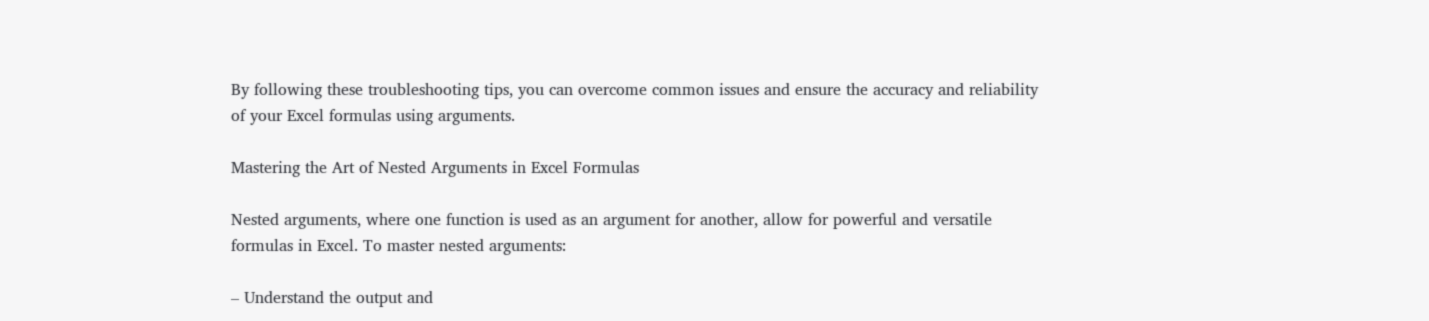By following these troubleshooting tips, you can overcome common issues and ensure the accuracy and reliability of your Excel formulas using arguments.

Mastering the Art of Nested Arguments in Excel Formulas

Nested arguments, where one function is used as an argument for another, allow for powerful and versatile formulas in Excel. To master nested arguments:

– Understand the output and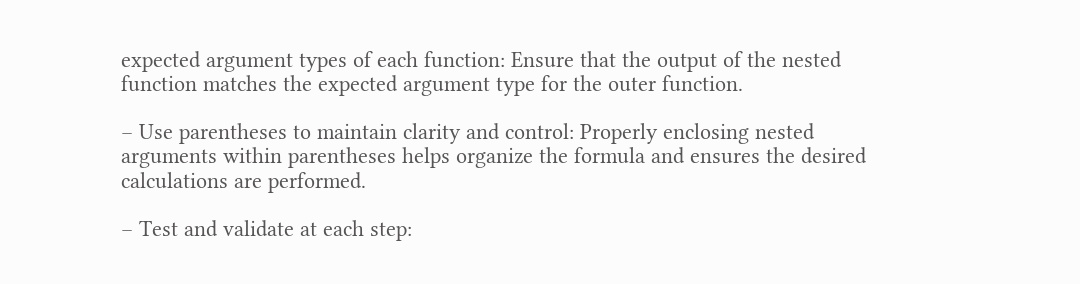expected argument types of each function: Ensure that the output of the nested function matches the expected argument type for the outer function.

– Use parentheses to maintain clarity and control: Properly enclosing nested arguments within parentheses helps organize the formula and ensures the desired calculations are performed.

– Test and validate at each step: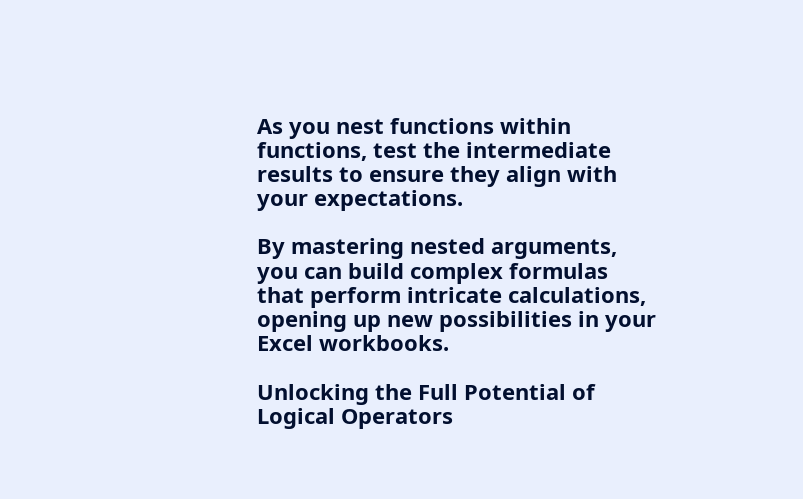As you nest functions within functions, test the intermediate results to ensure they align with your expectations.

By mastering nested arguments, you can build complex formulas that perform intricate calculations, opening up new possibilities in your Excel workbooks.

Unlocking the Full Potential of Logical Operators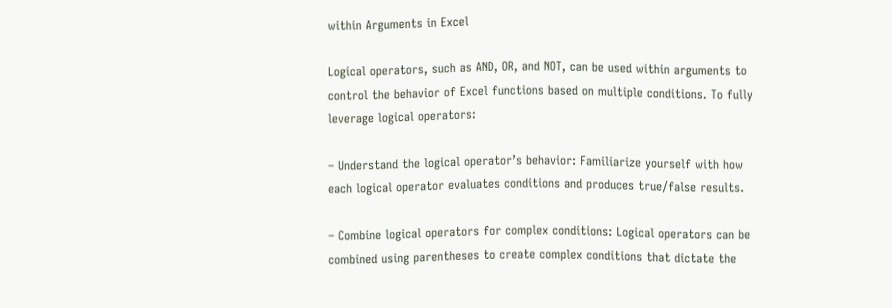within Arguments in Excel

Logical operators, such as AND, OR, and NOT, can be used within arguments to control the behavior of Excel functions based on multiple conditions. To fully leverage logical operators:

– Understand the logical operator’s behavior: Familiarize yourself with how each logical operator evaluates conditions and produces true/false results.

– Combine logical operators for complex conditions: Logical operators can be combined using parentheses to create complex conditions that dictate the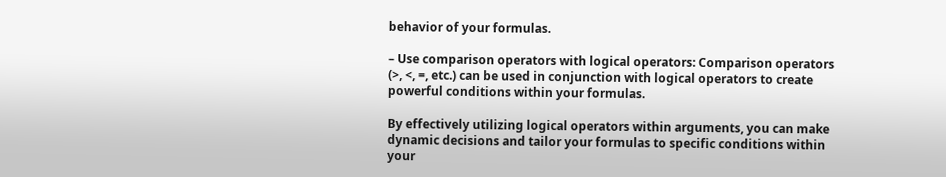behavior of your formulas.

– Use comparison operators with logical operators: Comparison operators (>, <, =, etc.) can be used in conjunction with logical operators to create powerful conditions within your formulas.

By effectively utilizing logical operators within arguments, you can make dynamic decisions and tailor your formulas to specific conditions within your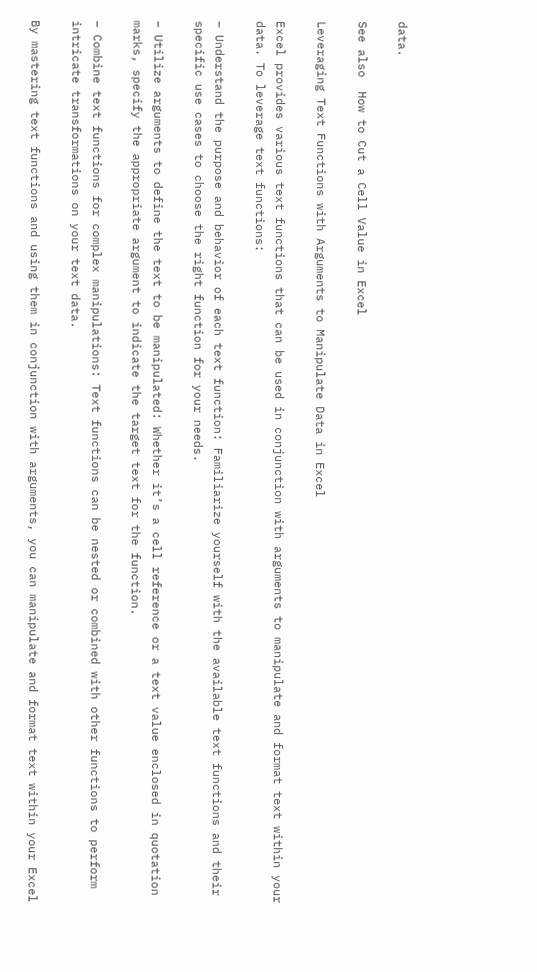data.

See also  How to Cut a Cell Value in Excel

Leveraging Text Functions with Arguments to Manipulate Data in Excel

Excel provides various text functions that can be used in conjunction with arguments to manipulate and format text within your data. To leverage text functions:

– Understand the purpose and behavior of each text function: Familiarize yourself with the available text functions and their specific use cases to choose the right function for your needs.

– Utilize arguments to define the text to be manipulated: Whether it’s a cell reference or a text value enclosed in quotation marks, specify the appropriate argument to indicate the target text for the function.

– Combine text functions for complex manipulations: Text functions can be nested or combined with other functions to perform intricate transformations on your text data.

By mastering text functions and using them in conjunction with arguments, you can manipulate and format text within your Excel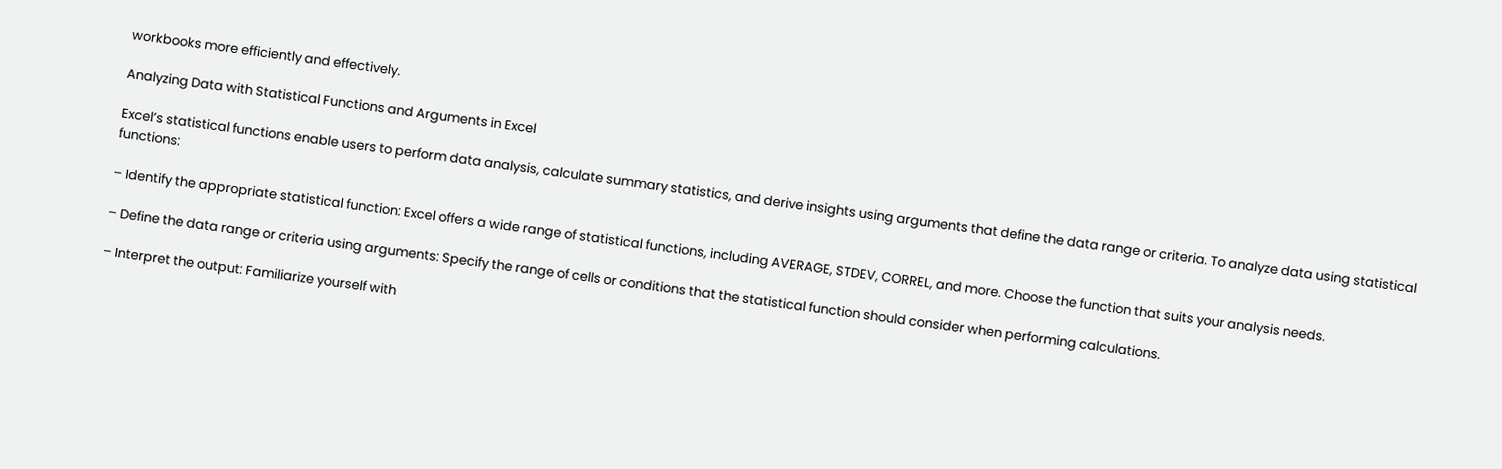workbooks more efficiently and effectively.

Analyzing Data with Statistical Functions and Arguments in Excel

Excel’s statistical functions enable users to perform data analysis, calculate summary statistics, and derive insights using arguments that define the data range or criteria. To analyze data using statistical functions:

– Identify the appropriate statistical function: Excel offers a wide range of statistical functions, including AVERAGE, STDEV, CORREL, and more. Choose the function that suits your analysis needs.

– Define the data range or criteria using arguments: Specify the range of cells or conditions that the statistical function should consider when performing calculations.

– Interpret the output: Familiarize yourself with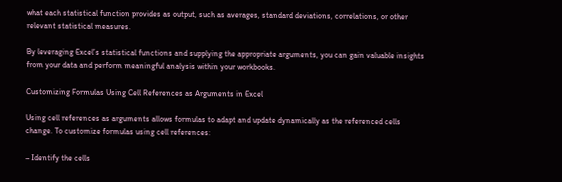what each statistical function provides as output, such as averages, standard deviations, correlations, or other relevant statistical measures.

By leveraging Excel’s statistical functions and supplying the appropriate arguments, you can gain valuable insights from your data and perform meaningful analysis within your workbooks.

Customizing Formulas Using Cell References as Arguments in Excel

Using cell references as arguments allows formulas to adapt and update dynamically as the referenced cells change. To customize formulas using cell references:

– Identify the cells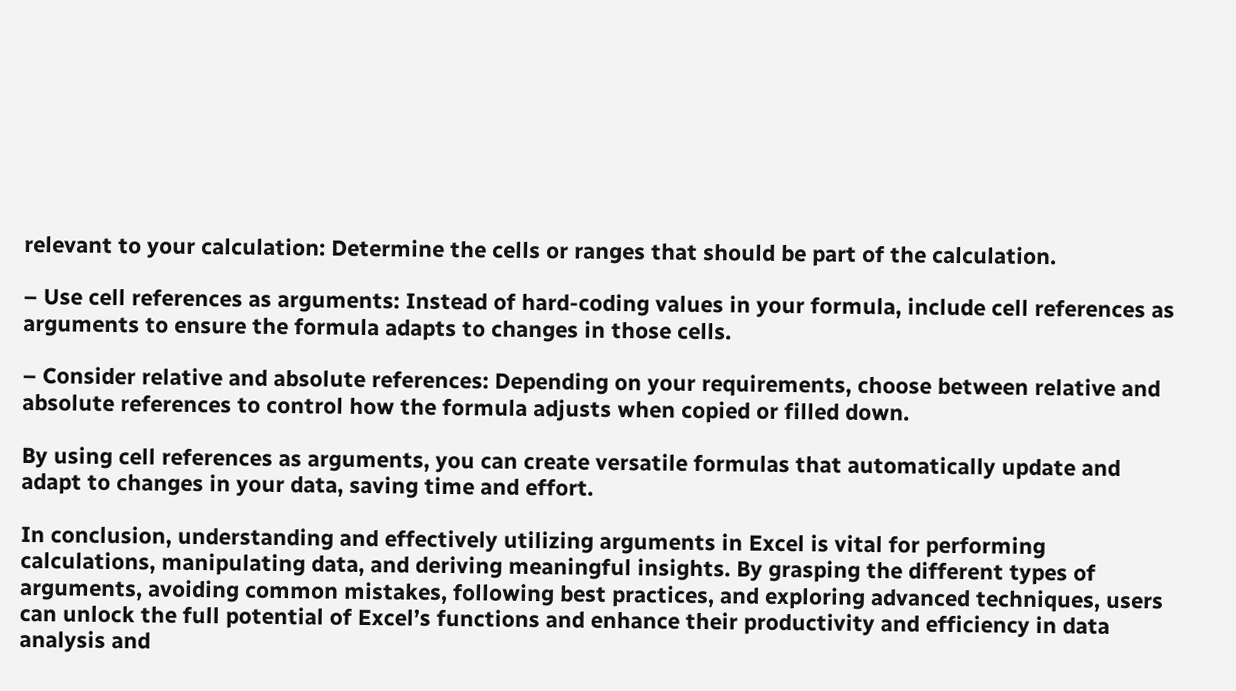relevant to your calculation: Determine the cells or ranges that should be part of the calculation.

– Use cell references as arguments: Instead of hard-coding values in your formula, include cell references as arguments to ensure the formula adapts to changes in those cells.

– Consider relative and absolute references: Depending on your requirements, choose between relative and absolute references to control how the formula adjusts when copied or filled down.

By using cell references as arguments, you can create versatile formulas that automatically update and adapt to changes in your data, saving time and effort.

In conclusion, understanding and effectively utilizing arguments in Excel is vital for performing calculations, manipulating data, and deriving meaningful insights. By grasping the different types of arguments, avoiding common mistakes, following best practices, and exploring advanced techniques, users can unlock the full potential of Excel’s functions and enhance their productivity and efficiency in data analysis and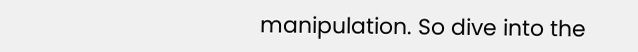manipulation. So dive into the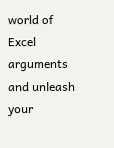world of Excel arguments and unleash your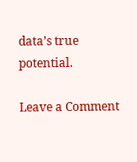data’s true potential.

Leave a Comment